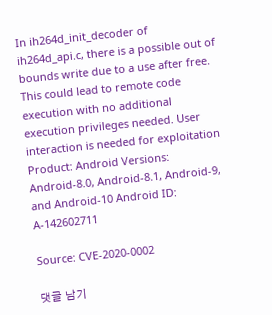In ih264d_init_decoder of ih264d_api.c, there is a possible out of bounds write due to a use after free. This could lead to remote code execution with no additional execution privileges needed. User interaction is needed for exploitation Product: Android Versions: Android-8.0, Android-8.1, Android-9, and Android-10 Android ID: A-142602711

Source: CVE-2020-0002

댓글 남기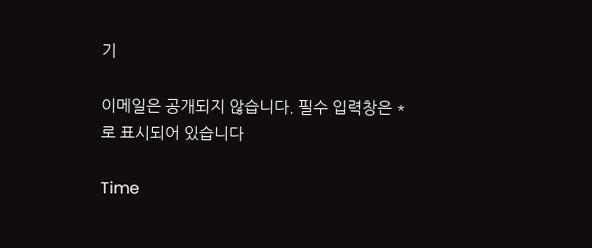기

이메일은 공개되지 않습니다. 필수 입력창은 * 로 표시되어 있습니다

Time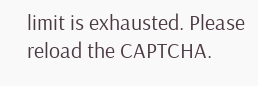limit is exhausted. Please reload the CAPTCHA.